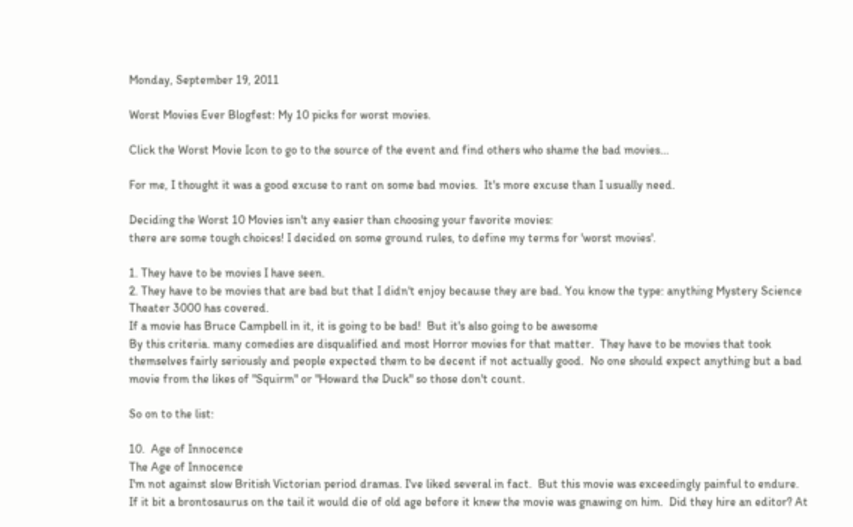Monday, September 19, 2011

Worst Movies Ever Blogfest: My 10 picks for worst movies.

Click the Worst Movie Icon to go to the source of the event and find others who shame the bad movies...

For me, I thought it was a good excuse to rant on some bad movies.  It's more excuse than I usually need.

Deciding the Worst 10 Movies isn't any easier than choosing your favorite movies:
there are some tough choices! I decided on some ground rules, to define my terms for 'worst movies'.

1. They have to be movies I have seen.
2. They have to be movies that are bad but that I didn't enjoy because they are bad. You know the type: anything Mystery Science Theater 3000 has covered.
If a movie has Bruce Campbell in it, it is going to be bad!  But it's also going to be awesome
By this criteria. many comedies are disqualified and most Horror movies for that matter.  They have to be movies that took themselves fairly seriously and people expected them to be decent if not actually good.  No one should expect anything but a bad movie from the likes of "Squirm" or "Howard the Duck" so those don't count.

So on to the list:

10.  Age of Innocence
The Age of Innocence
I'm not against slow British Victorian period dramas. I've liked several in fact.  But this movie was exceedingly painful to endure.  If it bit a brontosaurus on the tail it would die of old age before it knew the movie was gnawing on him.  Did they hire an editor? At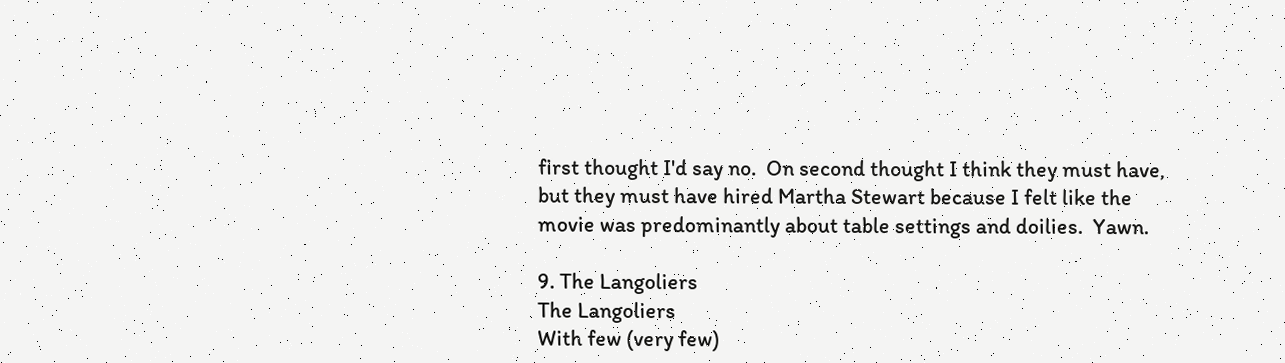first thought I'd say no.  On second thought I think they must have, but they must have hired Martha Stewart because I felt like the movie was predominantly about table settings and doilies.  Yawn.

9. The Langoliers
The Langoliers
With few (very few)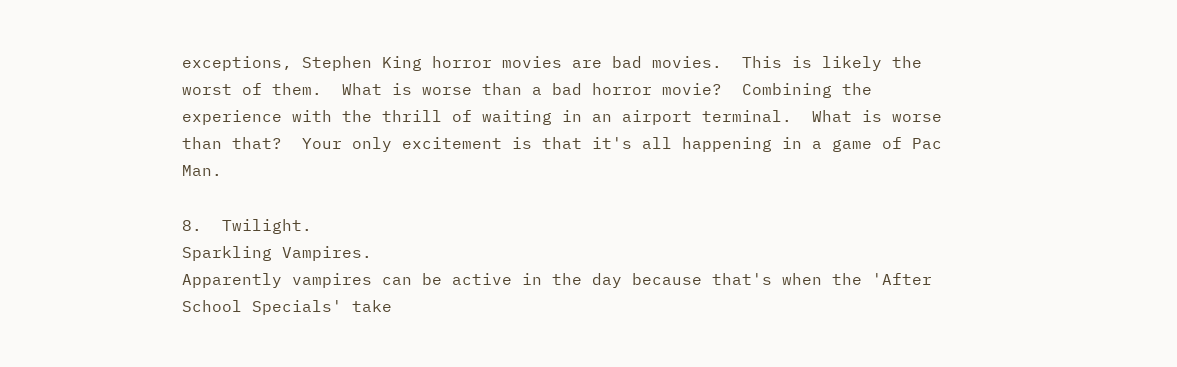exceptions, Stephen King horror movies are bad movies.  This is likely the worst of them.  What is worse than a bad horror movie?  Combining the experience with the thrill of waiting in an airport terminal.  What is worse than that?  Your only excitement is that it's all happening in a game of Pac Man.

8.  Twilight.
Sparkling Vampires.
Apparently vampires can be active in the day because that's when the 'After School Specials' take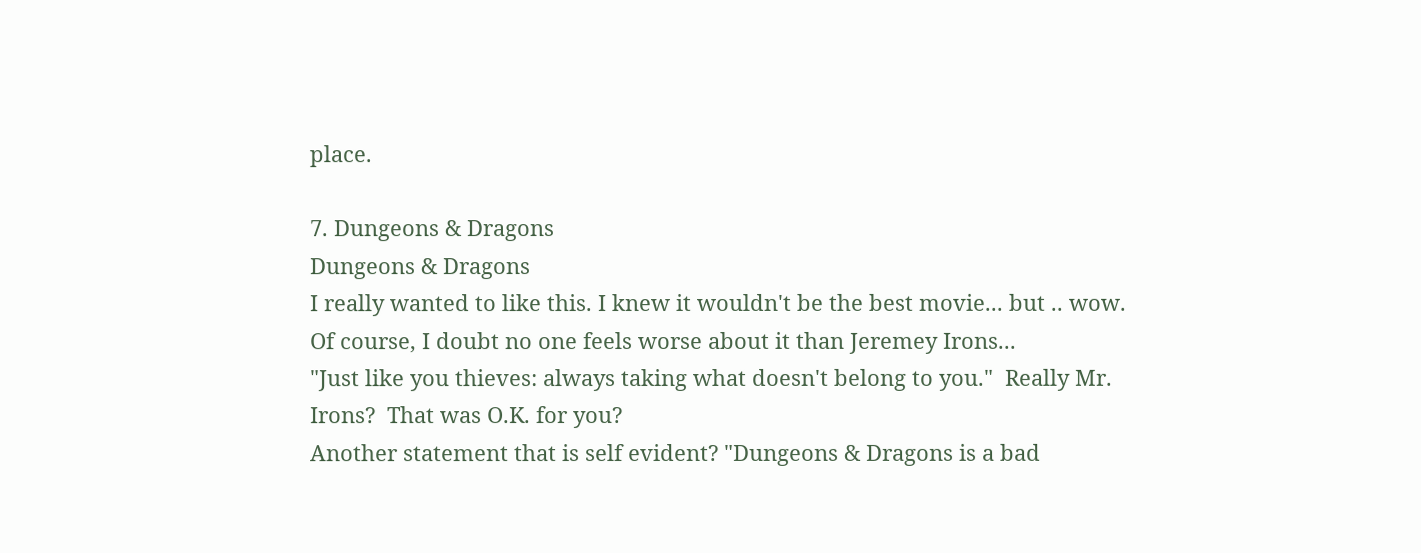place.

7. Dungeons & Dragons
Dungeons & Dragons
I really wanted to like this. I knew it wouldn't be the best movie... but .. wow.
Of course, I doubt no one feels worse about it than Jeremey Irons...
"Just like you thieves: always taking what doesn't belong to you."  Really Mr. Irons?  That was O.K. for you?
Another statement that is self evident? "Dungeons & Dragons is a bad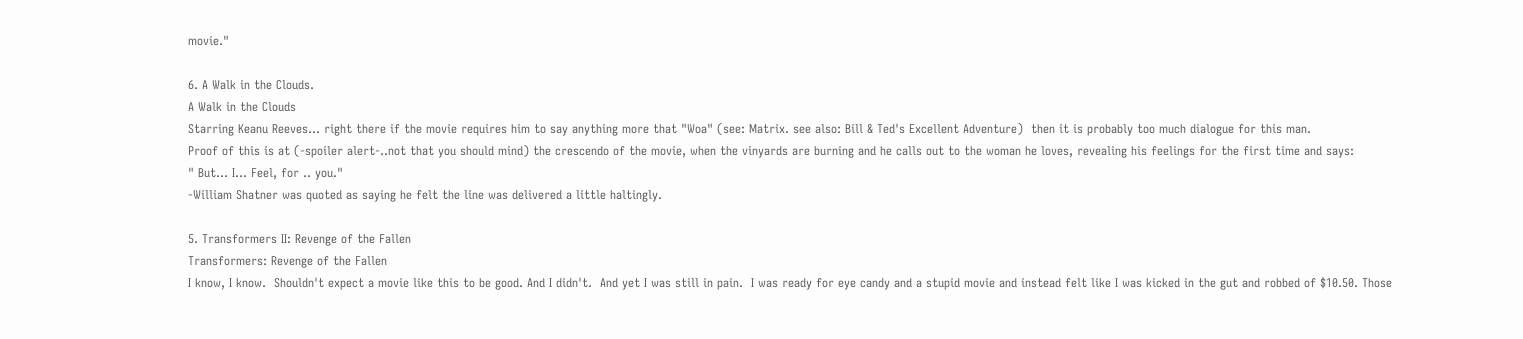movie."

6. A Walk in the Clouds.
A Walk in the Clouds
Starring Keanu Reeves... right there if the movie requires him to say anything more that "Woa" (see: Matrix. see also: Bill & Ted's Excellent Adventure)  then it is probably too much dialogue for this man.
Proof of this is at (-spoiler alert-..not that you should mind) the crescendo of the movie, when the vinyards are burning and he calls out to the woman he loves, revealing his feelings for the first time and says:
" But... I... Feel, for .. you."
-William Shatner was quoted as saying he felt the line was delivered a little haltingly.

5. Transformers II: Revenge of the Fallen
Transformers: Revenge of the Fallen
I know, I know.  Shouldn't expect a movie like this to be good. And I didn't.  And yet I was still in pain.  I was ready for eye candy and a stupid movie and instead felt like I was kicked in the gut and robbed of $10.50. Those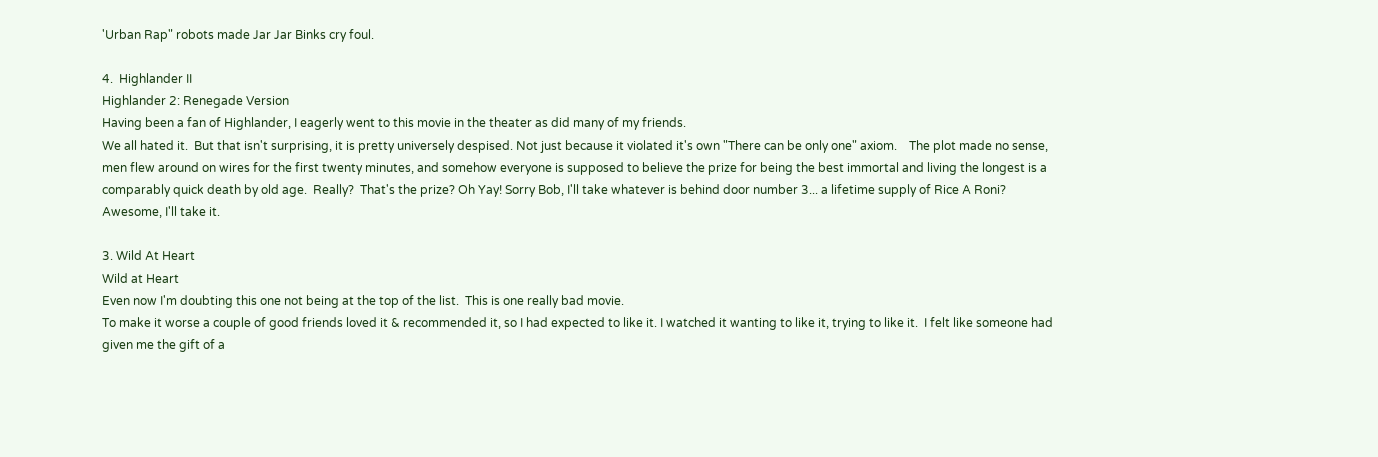'Urban Rap" robots made Jar Jar Binks cry foul.

4.  Highlander II
Highlander 2: Renegade Version
Having been a fan of Highlander, I eagerly went to this movie in the theater as did many of my friends.
We all hated it.  But that isn't surprising, it is pretty universely despised. Not just because it violated it's own "There can be only one" axiom.    The plot made no sense, men flew around on wires for the first twenty minutes, and somehow everyone is supposed to believe the prize for being the best immortal and living the longest is a comparably quick death by old age.  Really?  That's the prize? Oh Yay! Sorry Bob, I'll take whatever is behind door number 3... a lifetime supply of Rice A Roni? Awesome, I'll take it.

3. Wild At Heart
Wild at Heart
Even now I'm doubting this one not being at the top of the list.  This is one really bad movie.
To make it worse a couple of good friends loved it & recommended it, so I had expected to like it. I watched it wanting to like it, trying to like it.  I felt like someone had given me the gift of a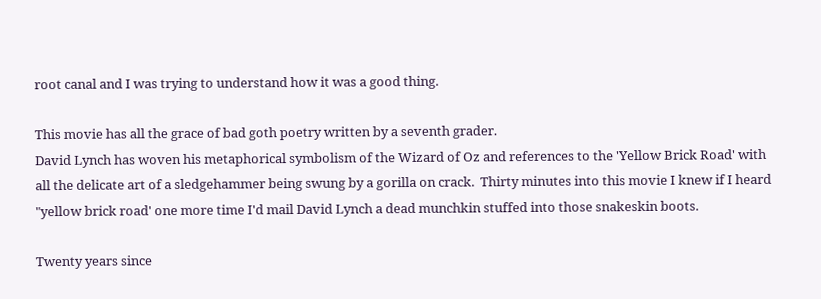root canal and I was trying to understand how it was a good thing.

This movie has all the grace of bad goth poetry written by a seventh grader.
David Lynch has woven his metaphorical symbolism of the Wizard of Oz and references to the 'Yellow Brick Road' with all the delicate art of a sledgehammer being swung by a gorilla on crack.  Thirty minutes into this movie I knew if I heard "yellow brick road' one more time I'd mail David Lynch a dead munchkin stuffed into those snakeskin boots.

Twenty years since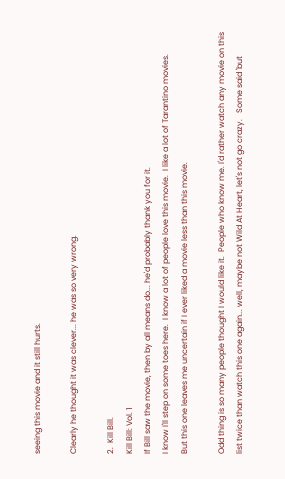seeing this movie and it still hurts.

Clearly he thought it was clever... he was so very wrong.

2.  Kill Bill.
Kill Bill: Vol. 1
If Bill saw the movie, then by all means do... he'd probably thank you for it.
I know I'll step on some toes here.  I know a lot of people love this movie.  I like a lot of Tarantino movies.
But this one leaves me uncertain if I ever liked a movie less than this movie.

Odd thing is so many people thought I would like it.  People who know me. I'd rather watch any movie on this list twice than watch this one again... well, maybe not Wild At Heart, let's not go crazy.   Some said 'but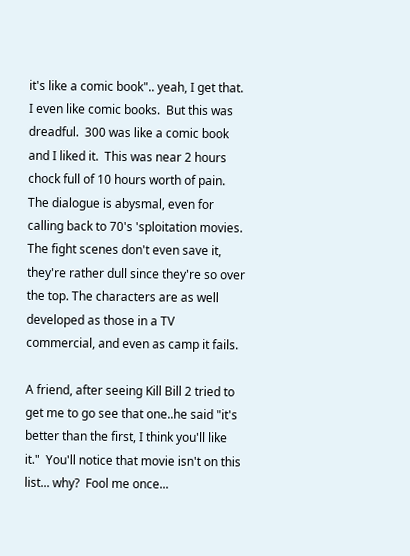it's like a comic book".. yeah, I get that. I even like comic books.  But this was dreadful.  300 was like a comic book and I liked it.  This was near 2 hours chock full of 10 hours worth of pain. The dialogue is abysmal, even for calling back to 70's 'sploitation movies. The fight scenes don't even save it, they're rather dull since they're so over the top. The characters are as well developed as those in a TV commercial, and even as camp it fails.

A friend, after seeing Kill Bill 2 tried to get me to go see that one..he said "it's better than the first, I think you'll like it."  You'll notice that movie isn't on this list... why?  Fool me once...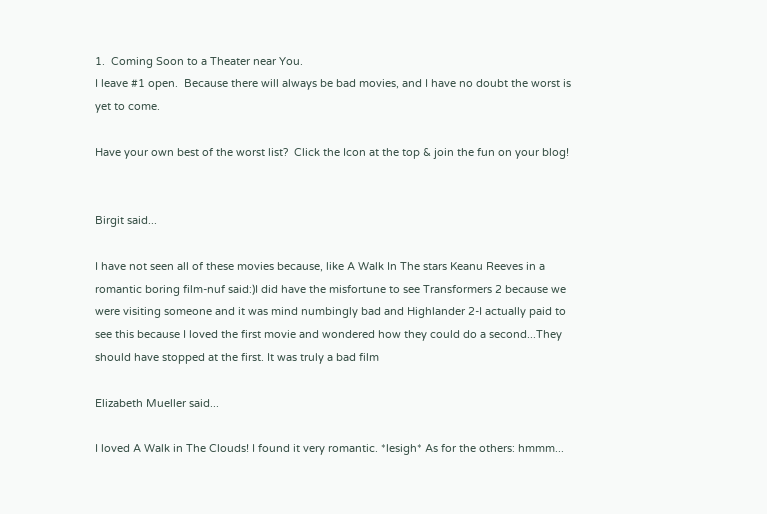1.  Coming Soon to a Theater near You.
I leave #1 open.  Because there will always be bad movies, and I have no doubt the worst is yet to come.

Have your own best of the worst list?  Click the Icon at the top & join the fun on your blog!


Birgit said...

I have not seen all of these movies because, like A Walk In The stars Keanu Reeves in a romantic boring film-nuf said:)I did have the misfortune to see Transformers 2 because we were visiting someone and it was mind numbingly bad and Highlander 2-I actually paid to see this because I loved the first movie and wondered how they could do a second...They should have stopped at the first. It was truly a bad film

Elizabeth Mueller said...

I loved A Walk in The Clouds! I found it very romantic. *lesigh* As for the others: hmmm...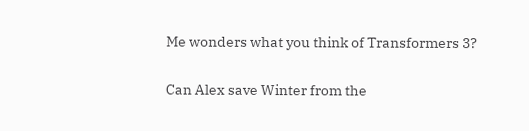Me wonders what you think of Transformers 3?


Can Alex save Winter from the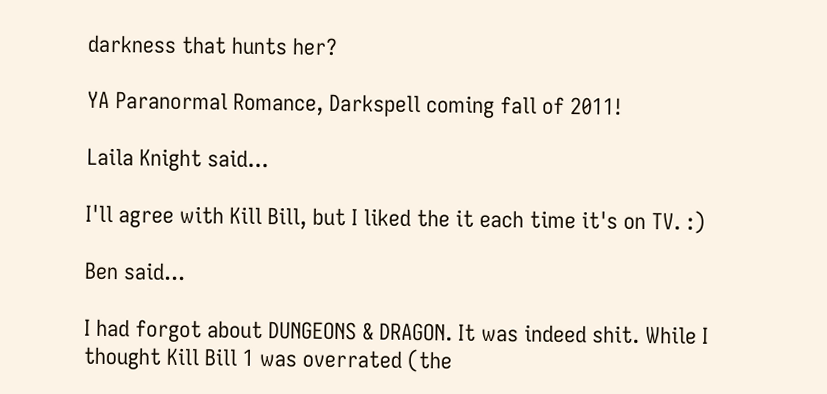darkness that hunts her?

YA Paranormal Romance, Darkspell coming fall of 2011!

Laila Knight said...

I'll agree with Kill Bill, but I liked the it each time it's on TV. :)

Ben said...

I had forgot about DUNGEONS & DRAGON. It was indeed shit. While I thought Kill Bill 1 was overrated (the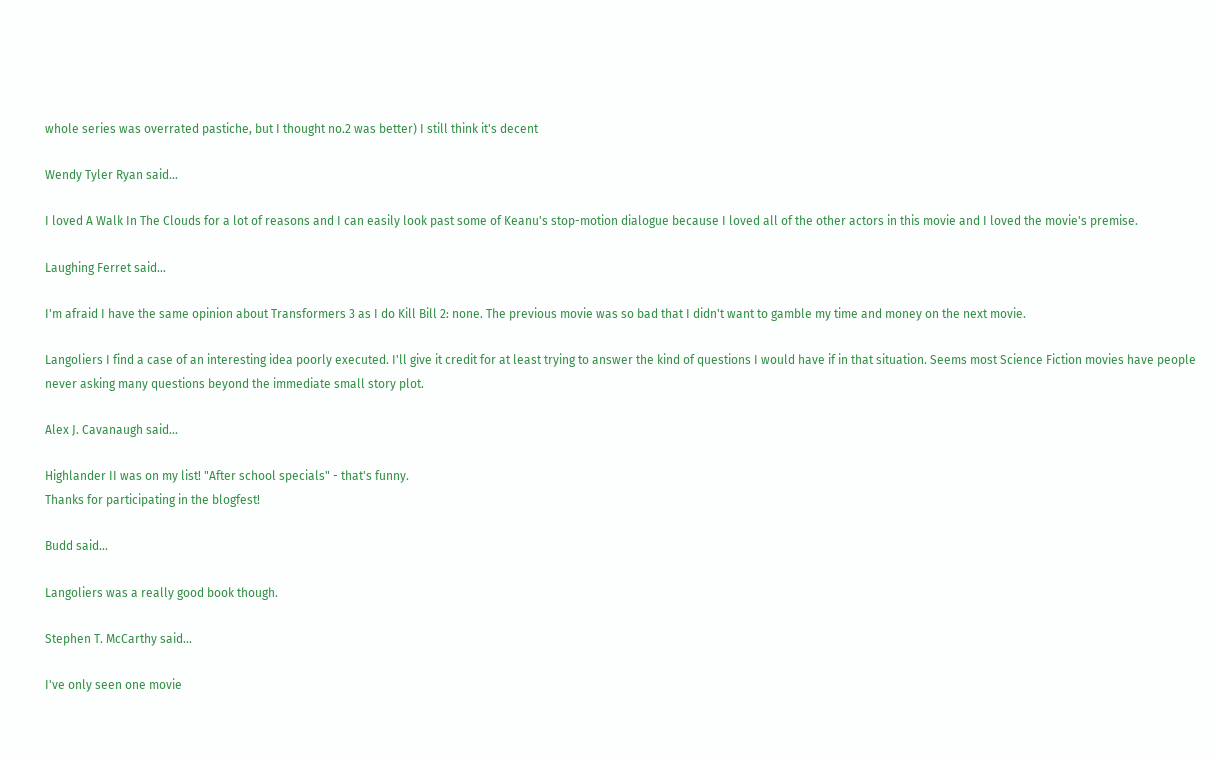whole series was overrated pastiche, but I thought no.2 was better) I still think it's decent

Wendy Tyler Ryan said...

I loved A Walk In The Clouds for a lot of reasons and I can easily look past some of Keanu's stop-motion dialogue because I loved all of the other actors in this movie and I loved the movie's premise.

Laughing Ferret said...

I'm afraid I have the same opinion about Transformers 3 as I do Kill Bill 2: none. The previous movie was so bad that I didn't want to gamble my time and money on the next movie.

Langoliers I find a case of an interesting idea poorly executed. I'll give it credit for at least trying to answer the kind of questions I would have if in that situation. Seems most Science Fiction movies have people never asking many questions beyond the immediate small story plot.

Alex J. Cavanaugh said...

Highlander II was on my list! "After school specials" - that's funny.
Thanks for participating in the blogfest!

Budd said...

Langoliers was a really good book though.

Stephen T. McCarthy said...

I've only seen one movie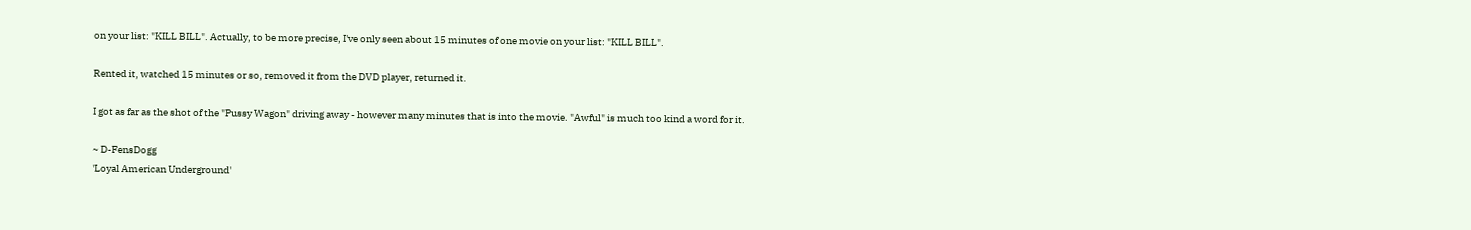on your list: "KILL BILL". Actually, to be more precise, I've only seen about 15 minutes of one movie on your list: "KILL BILL".

Rented it, watched 15 minutes or so, removed it from the DVD player, returned it.

I got as far as the shot of the "Pussy Wagon" driving away - however many minutes that is into the movie. "Awful" is much too kind a word for it.

~ D-FensDogg
'Loyal American Underground'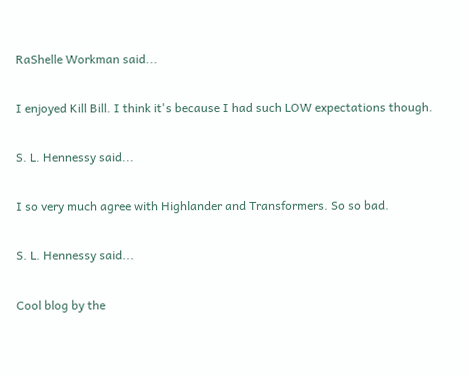RaShelle Workman said...

I enjoyed Kill Bill. I think it's because I had such LOW expectations though.

S. L. Hennessy said...

I so very much agree with Highlander and Transformers. So so bad.

S. L. Hennessy said...

Cool blog by the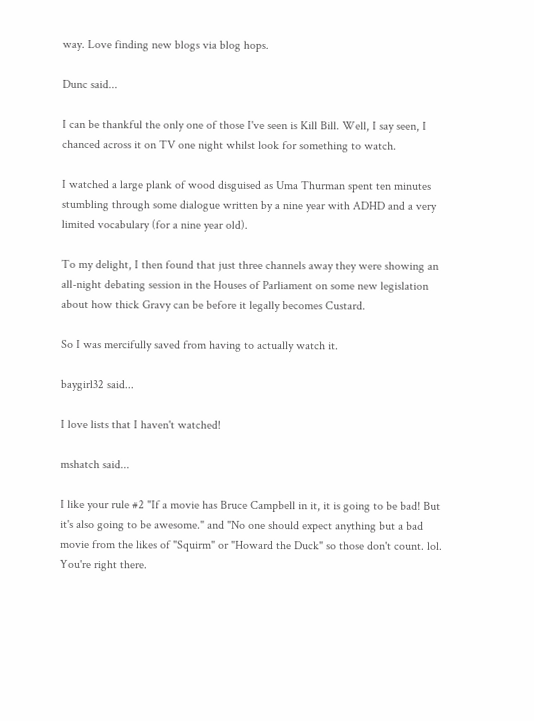way. Love finding new blogs via blog hops.

Dunc said...

I can be thankful the only one of those I've seen is Kill Bill. Well, I say seen, I chanced across it on TV one night whilst look for something to watch.

I watched a large plank of wood disguised as Uma Thurman spent ten minutes stumbling through some dialogue written by a nine year with ADHD and a very limited vocabulary (for a nine year old).

To my delight, I then found that just three channels away they were showing an all-night debating session in the Houses of Parliament on some new legislation about how thick Gravy can be before it legally becomes Custard.

So I was mercifully saved from having to actually watch it.

baygirl32 said...

I love lists that I haven't watched!

mshatch said...

I like your rule #2 "If a movie has Bruce Campbell in it, it is going to be bad! But it's also going to be awesome." and "No one should expect anything but a bad movie from the likes of "Squirm" or "Howard the Duck" so those don't count. lol. You're right there.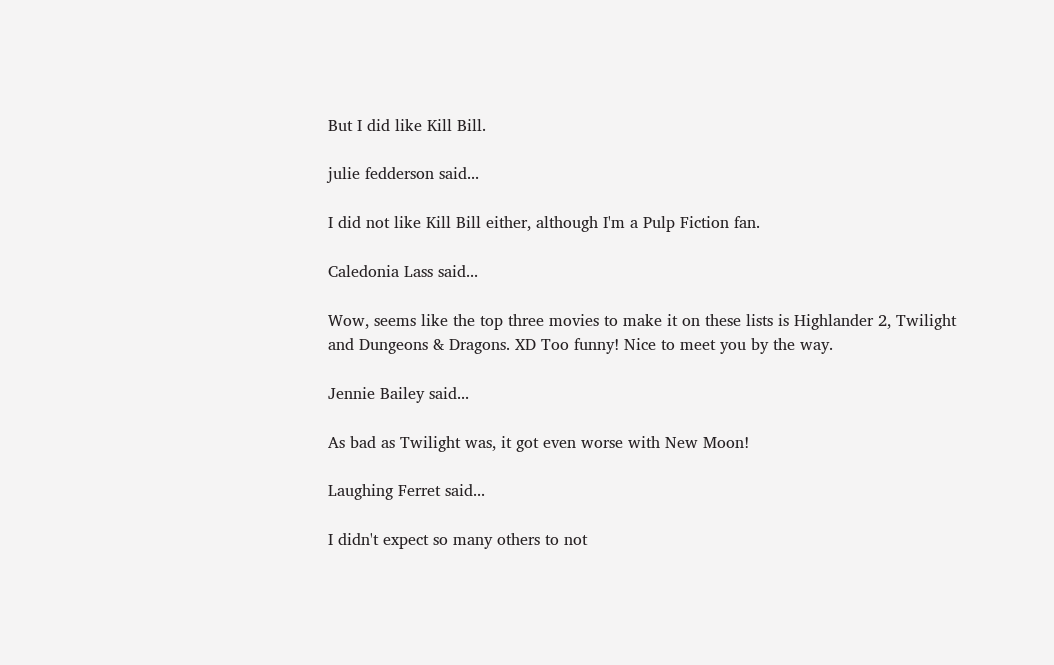But I did like Kill Bill.

julie fedderson said...

I did not like Kill Bill either, although I'm a Pulp Fiction fan.

Caledonia Lass said...

Wow, seems like the top three movies to make it on these lists is Highlander 2, Twilight and Dungeons & Dragons. XD Too funny! Nice to meet you by the way.

Jennie Bailey said...

As bad as Twilight was, it got even worse with New Moon!

Laughing Ferret said...

I didn't expect so many others to not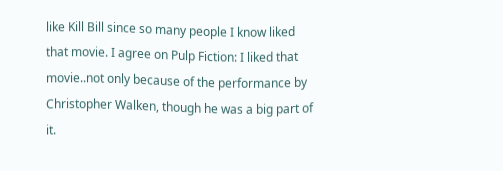like Kill Bill since so many people I know liked that movie. I agree on Pulp Fiction: I liked that movie..not only because of the performance by Christopher Walken, though he was a big part of it.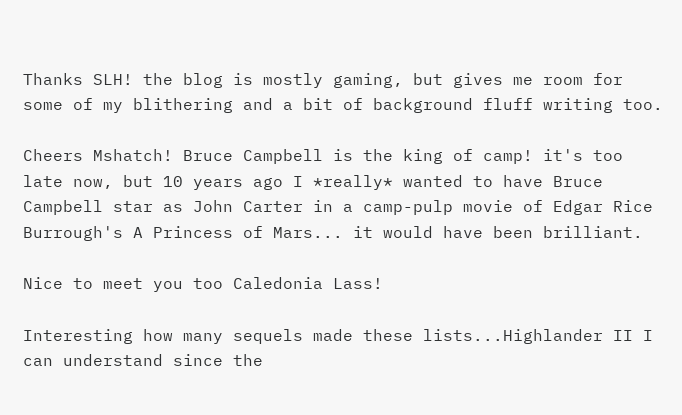Thanks SLH! the blog is mostly gaming, but gives me room for some of my blithering and a bit of background fluff writing too.

Cheers Mshatch! Bruce Campbell is the king of camp! it's too late now, but 10 years ago I *really* wanted to have Bruce Campbell star as John Carter in a camp-pulp movie of Edgar Rice Burrough's A Princess of Mars... it would have been brilliant.

Nice to meet you too Caledonia Lass!

Interesting how many sequels made these lists...Highlander II I can understand since the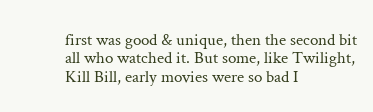first was good & unique, then the second bit all who watched it. But some, like Twilight, Kill Bill, early movies were so bad I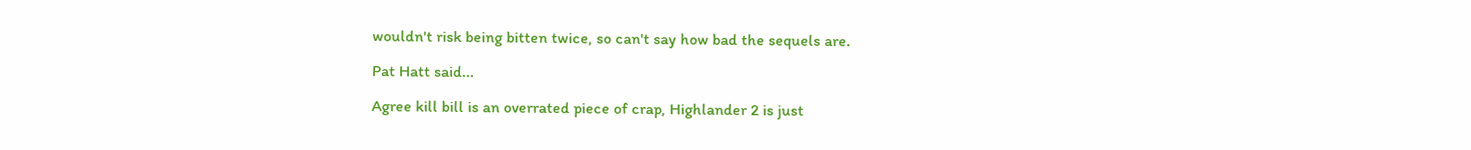wouldn't risk being bitten twice, so can't say how bad the sequels are.

Pat Hatt said...

Agree kill bill is an overrated piece of crap, Highlander 2 is just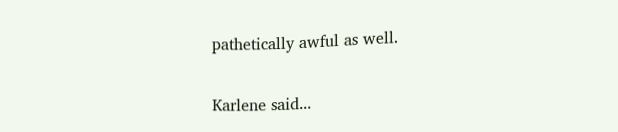pathetically awful as well.

Karlene said...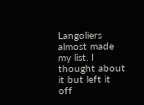Langoliers almost made my list. I thought about it but left it off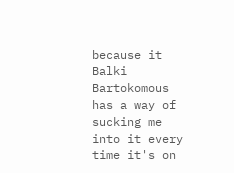because it Balki Bartokomous has a way of sucking me into it every time it's on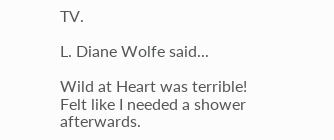TV.

L. Diane Wolfe said...

Wild at Heart was terrible! Felt like I needed a shower afterwards.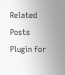Related Posts Plugin for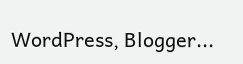WordPress, Blogger...